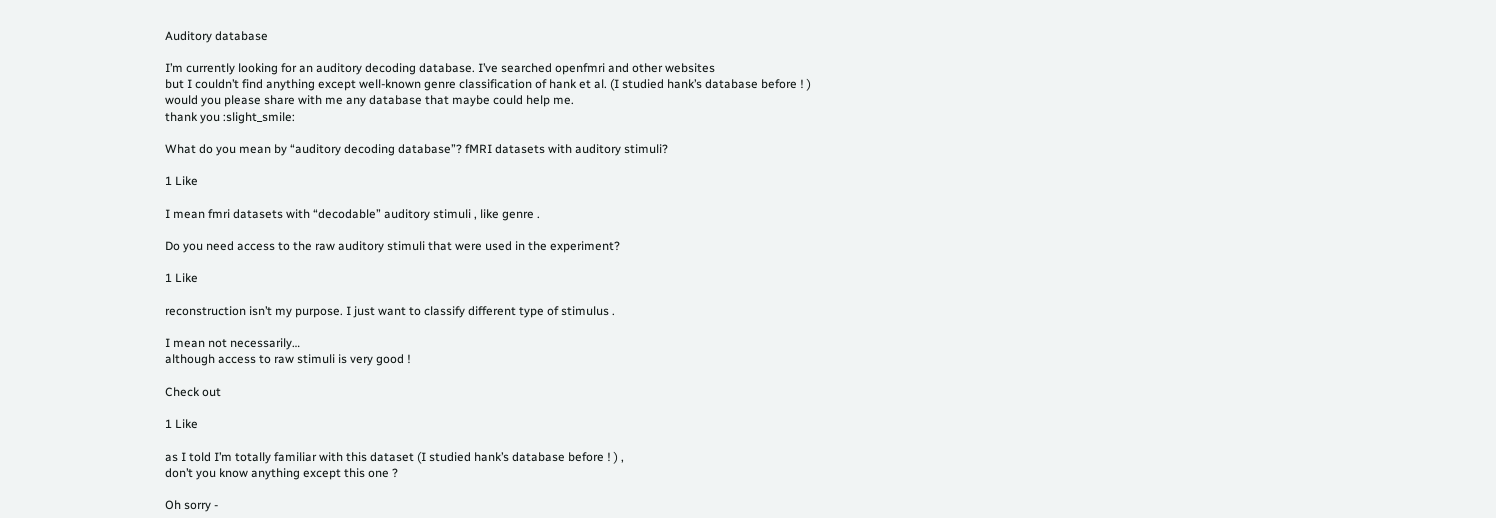Auditory database

I’m currently looking for an auditory decoding database. I’ve searched openfmri and other websites
but I couldn’t find anything except well-known genre classification of hank et al. (I studied hank’s database before ! )
would you please share with me any database that maybe could help me.
thank you :slight_smile:

What do you mean by “auditory decoding database”? fMRI datasets with auditory stimuli?

1 Like

I mean fmri datasets with “decodable” auditory stimuli , like genre .

Do you need access to the raw auditory stimuli that were used in the experiment?

1 Like

reconstruction isn’t my purpose. I just want to classify different type of stimulus .

I mean not necessarily…
although access to raw stimuli is very good !

Check out

1 Like

as I told I’m totally familiar with this dataset (I studied hank’s database before ! ) ,
don’t you know anything except this one ?

Oh sorry -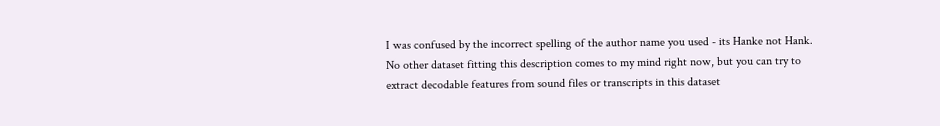I was confused by the incorrect spelling of the author name you used - its Hanke not Hank. No other dataset fitting this description comes to my mind right now, but you can try to extract decodable features from sound files or transcripts in this dataset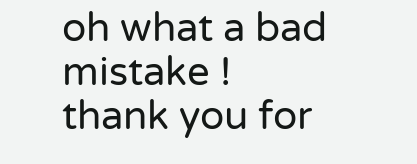oh what a bad mistake !
thank you for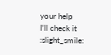your help
I’ll check it :slight_smile: